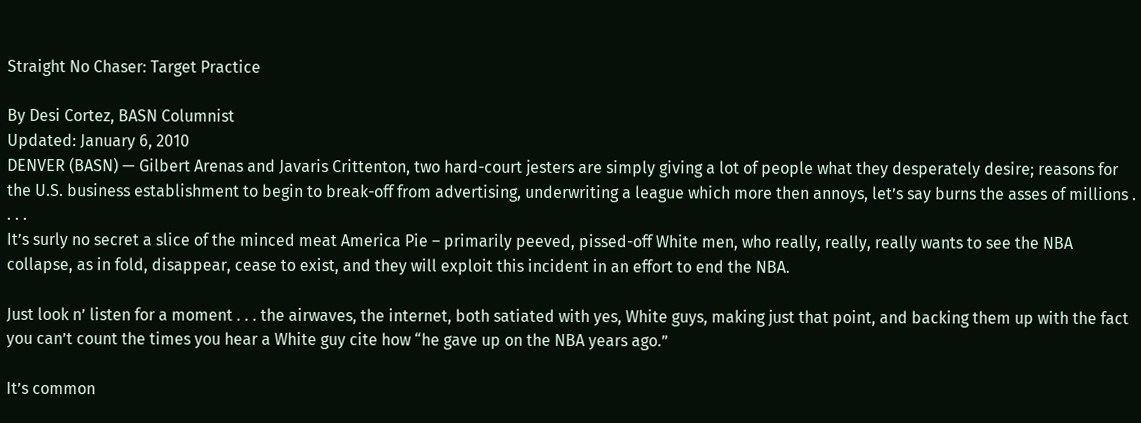Straight No Chaser: Target Practice

By Desi Cortez, BASN Columnist
Updated: January 6, 2010
DENVER (BASN) — Gilbert Arenas and Javaris Crittenton, two hard-court jesters are simply giving a lot of people what they desperately desire; reasons for the U.S. business establishment to begin to break-off from advertising, underwriting a league which more then annoys, let’s say burns the asses of millions . . . .
It’s surly no secret a slice of the minced meat America Pie – primarily peeved, pissed-off White men, who really, really, really wants to see the NBA collapse, as in fold, disappear, cease to exist, and they will exploit this incident in an effort to end the NBA.

Just look n’ listen for a moment . . . the airwaves, the internet, both satiated with yes, White guys, making just that point, and backing them up with the fact you can’t count the times you hear a White guy cite how “he gave up on the NBA years ago.”

It’s common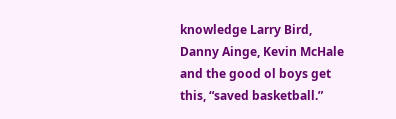knowledge Larry Bird, Danny Ainge, Kevin McHale and the good ol boys get this, “saved basketball.”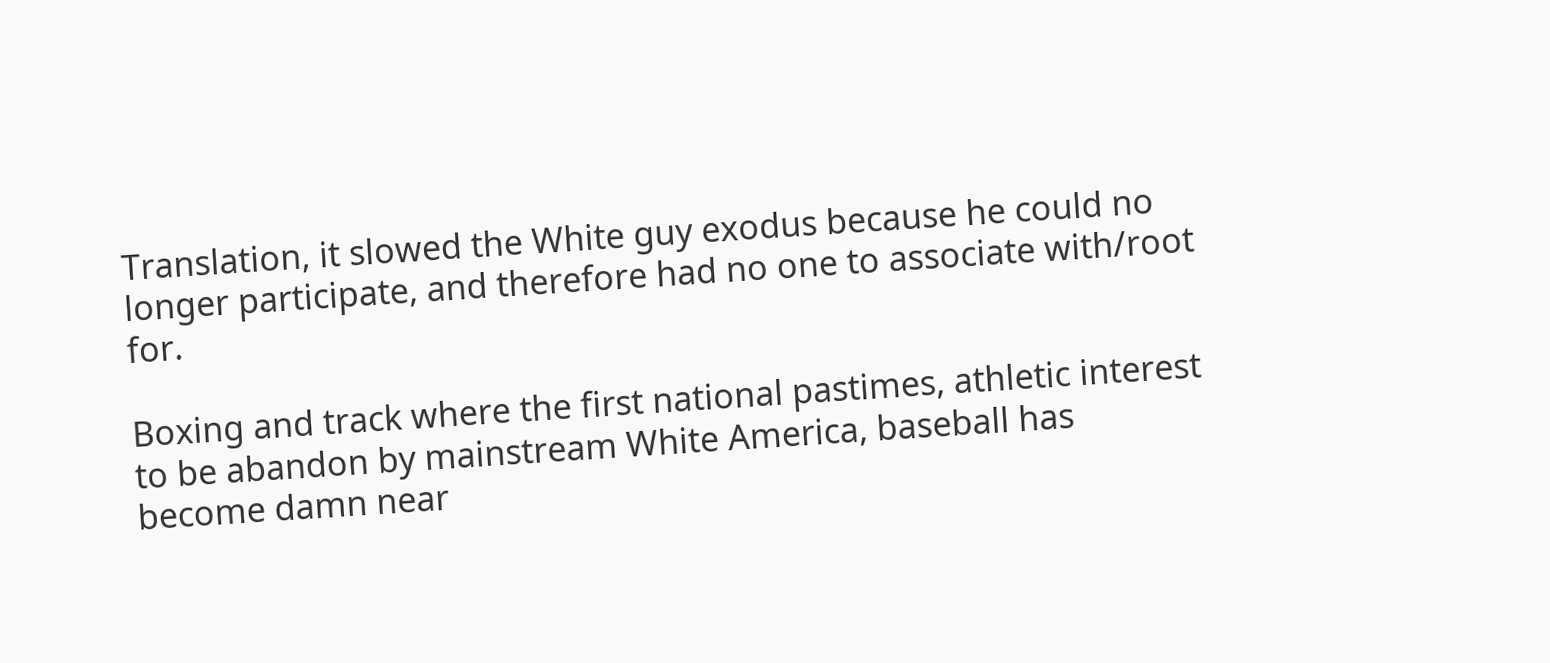Translation, it slowed the White guy exodus because he could no longer participate, and therefore had no one to associate with/root for.

Boxing and track where the first national pastimes, athletic interest to be abandon by mainstream White America, baseball has become damn near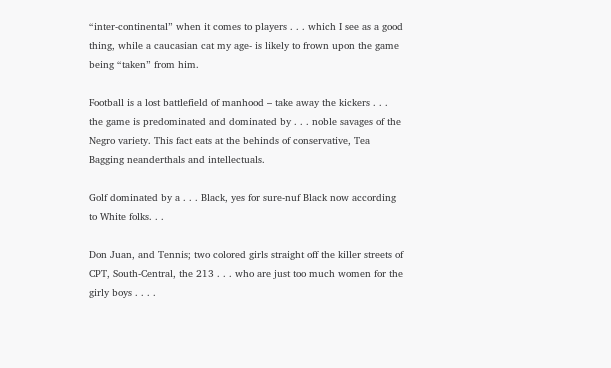“inter-continental” when it comes to players . . . which I see as a good thing, while a caucasian cat my age- is likely to frown upon the game being “taken” from him.

Football is a lost battlefield of manhood – take away the kickers . . . the game is predominated and dominated by . . . noble savages of the Negro variety. This fact eats at the behinds of conservative, Tea Bagging neanderthals and intellectuals.

Golf dominated by a . . . Black, yes for sure-nuf Black now according to White folks. . .

Don Juan, and Tennis; two colored girls straight off the killer streets of CPT, South-Central, the 213 . . . who are just too much women for the girly boys . . . .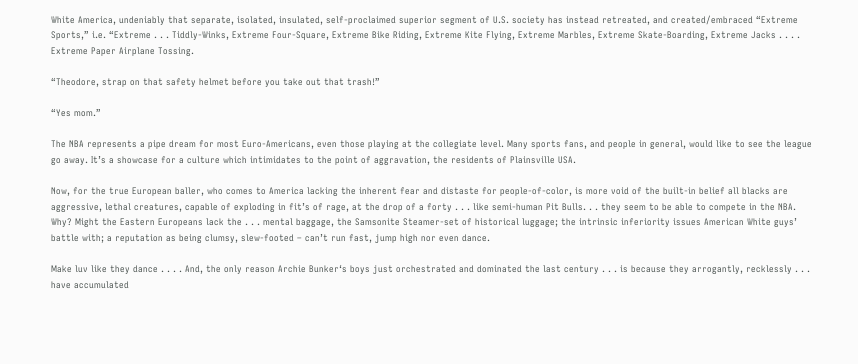White America, undeniably that separate, isolated, insulated, self-proclaimed superior segment of U.S. society has instead retreated, and created/embraced “Extreme Sports,” i.e. “Extreme . . . Tiddly-Winks, Extreme Four-Square, Extreme Bike Riding, Extreme Kite Flying, Extreme Marbles, Extreme Skate-Boarding, Extreme Jacks . . . . Extreme Paper Airplane Tossing.

“Theodore, strap on that safety helmet before you take out that trash!”

“Yes mom.”

The NBA represents a pipe dream for most Euro-Americans, even those playing at the collegiate level. Many sports fans, and people in general, would like to see the league go away. It’s a showcase for a culture which intimidates to the point of aggravation, the residents of Plainsville USA.

Now, for the true European baller, who comes to America lacking the inherent fear and distaste for people-of-color, is more void of the built-in belief all blacks are aggressive, lethal creatures, capable of exploding in fit’s of rage, at the drop of a forty . . . like semi-human Pit Bulls. . . they seem to be able to compete in the NBA.
Why? Might the Eastern Europeans lack the . . . mental baggage, the Samsonite Steamer-set of historical luggage; the intrinsic inferiority issues American White guys’ battle with; a reputation as being clumsy, slew-footed – can’t run fast, jump high nor even dance.

Make luv like they dance . . . . And, the only reason Archie Bunker‘s boys just orchestrated and dominated the last century . . . is because they arrogantly, recklessly . . . have accumulated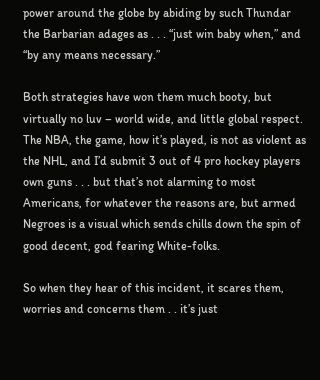power around the globe by abiding by such Thundar the Barbarian adages as . . . “just win baby when,” and “by any means necessary.”

Both strategies have won them much booty, but virtually no luv – world wide, and little global respect.
The NBA, the game, how it’s played, is not as violent as the NHL, and I’d submit 3 out of 4 pro hockey players own guns . . . but that’s not alarming to most Americans, for whatever the reasons are, but armed Negroes is a visual which sends chills down the spin of good decent, god fearing White-folks.

So when they hear of this incident, it scares them, worries and concerns them . . it’s just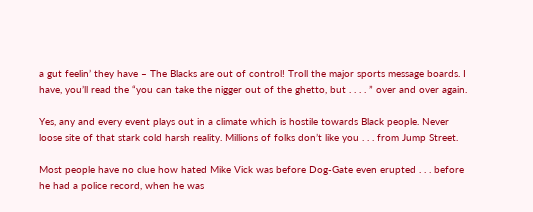a gut feelin’ they have – The Blacks are out of control! Troll the major sports message boards. I have, you’ll read the “you can take the nigger out of the ghetto, but . . . . ” over and over again.

Yes, any and every event plays out in a climate which is hostile towards Black people. Never loose site of that stark cold harsh reality. Millions of folks don’t like you . . . from Jump Street.

Most people have no clue how hated Mike Vick was before Dog-Gate even erupted . . . before he had a police record, when he was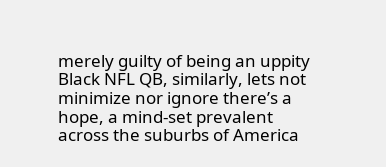merely guilty of being an uppity Black NFL QB, similarly, lets not minimize nor ignore there’s a hope, a mind-set prevalent across the suburbs of America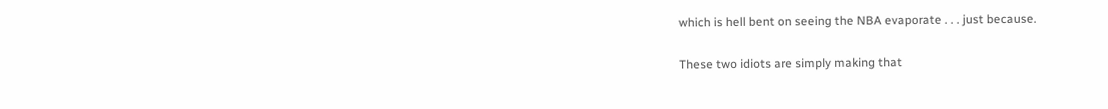which is hell bent on seeing the NBA evaporate . . . just because.

These two idiots are simply making that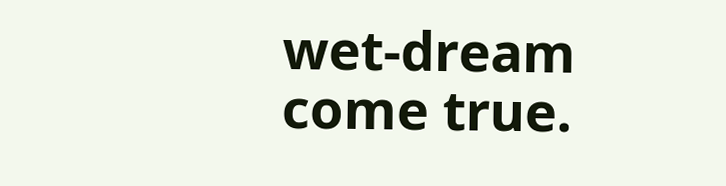wet-dream come true.